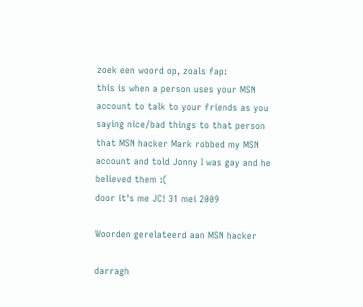zoek een woord op, zoals fap:
this is when a person uses your MSN account to talk to your friends as you saying nice/bad things to that person
that MSN hacker Mark robbed my MSN account and told Jonny I was gay and he believed them :(
door it's me JC! 31 mei 2009

Woorden gerelateerd aan MSN hacker

darragh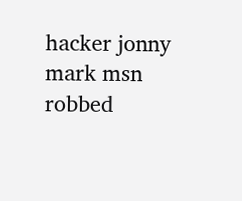hacker jonny mark msn robbed